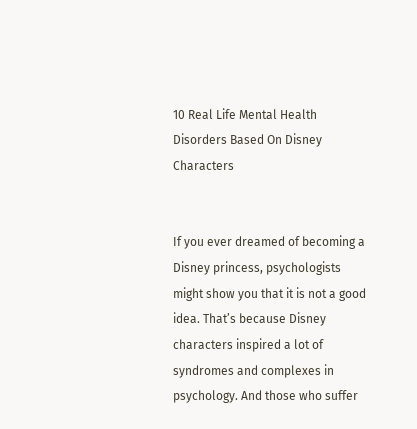10 Real Life Mental Health Disorders Based On Disney Characters


If you ever dreamed of becoming a Disney princess, psychologists might show you that it is not a good idea. That’s because Disney characters inspired a lot of syndromes and complexes in psychology. And those who suffer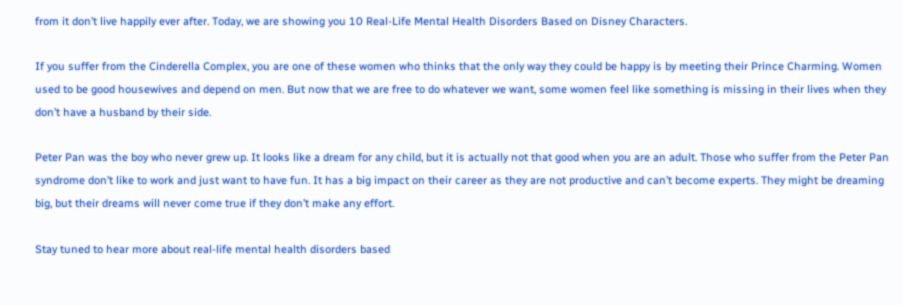from it don’t live happily ever after. Today, we are showing you 10 Real-Life Mental Health Disorders Based on Disney Characters.

If you suffer from the Cinderella Complex, you are one of these women who thinks that the only way they could be happy is by meeting their Prince Charming. Women used to be good housewives and depend on men. But now that we are free to do whatever we want, some women feel like something is missing in their lives when they don’t have a husband by their side.

Peter Pan was the boy who never grew up. It looks like a dream for any child, but it is actually not that good when you are an adult. Those who suffer from the Peter Pan syndrome don’t like to work and just want to have fun. It has a big impact on their career as they are not productive and can’t become experts. They might be dreaming big, but their dreams will never come true if they don’t make any effort.

Stay tuned to hear more about real-life mental health disorders based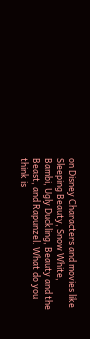on Disney Characters and movies like Sleeping Beauty, Snow White, Bambi, Ugly Duckling, Beauty and the Beast, and Rapunzel. What do you think is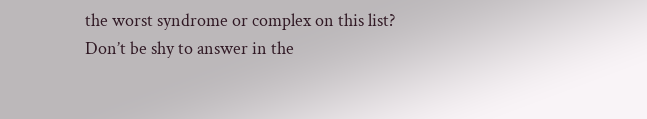the worst syndrome or complex on this list? Don’t be shy to answer in the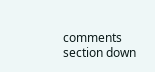comments section down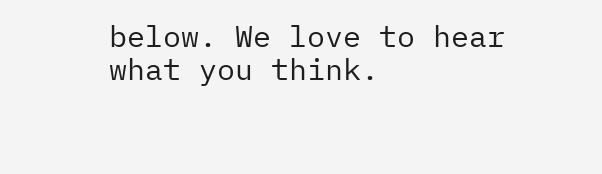below. We love to hear what you think.